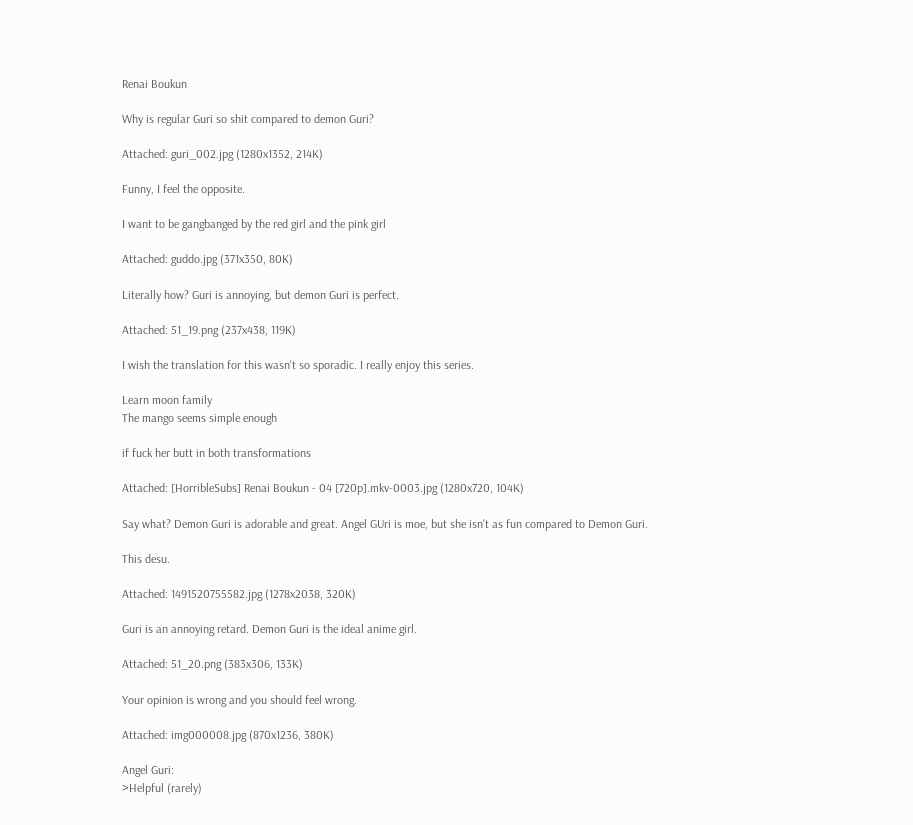Renai Boukun

Why is regular Guri so shit compared to demon Guri?

Attached: guri_002.jpg (1280x1352, 214K)

Funny, I feel the opposite.

I want to be gangbanged by the red girl and the pink girl

Attached: guddo.jpg (371x350, 80K)

Literally how? Guri is annoying, but demon Guri is perfect.

Attached: 51_19.png (237x438, 119K)

I wish the translation for this wasn't so sporadic. I really enjoy this series.

Learn moon family
The mango seems simple enough

if fuck her butt in both transformations

Attached: [HorribleSubs] Renai Boukun - 04 [720p].mkv-0003.jpg (1280x720, 104K)

Say what? Demon Guri is adorable and great. Angel GUri is moe, but she isn't as fun compared to Demon Guri.

This desu.

Attached: 1491520755582.jpg (1278x2038, 320K)

Guri is an annoying retard. Demon Guri is the ideal anime girl.

Attached: 51_20.png (383x306, 133K)

Your opinion is wrong and you should feel wrong.

Attached: img000008.jpg (870x1236, 380K)

Angel Guri:
>Helpful (rarely)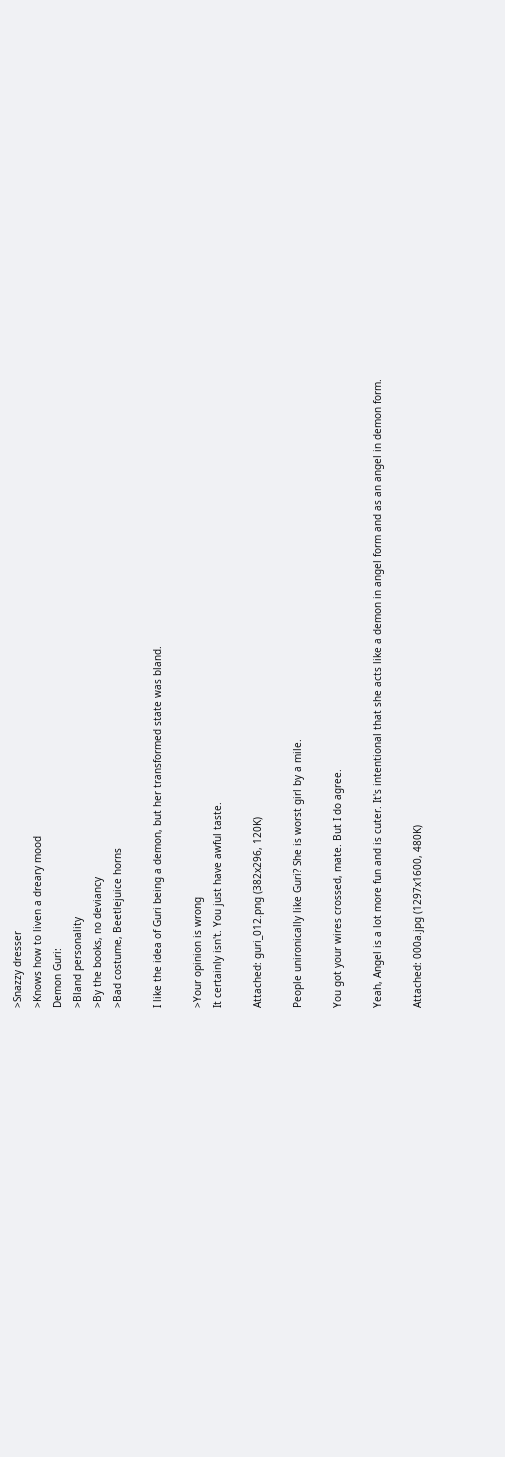>Snazzy dresser
>Knows how to liven a dreary mood
Demon Guri:
>Bland personality
>By the books, no deviancy
>Bad costume, Beetlejuice horns

I like the idea of Guri being a demon, but her transformed state was bland.

>Your opinion is wrong
It certainly isn't. You just have awful taste.

Attached: guri_012.png (382x296, 120K)

People unironically like Guri? She is worst girl by a mile.

You got your wires crossed, mate. But I do agree.

Yeah, Angel is a lot more fun and is cuter. It's intentional that she acts like a demon in angel form and as an angel in demon form.

Attached: 000a.jpg (1297x1600, 480K)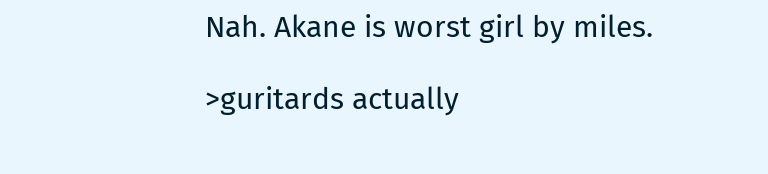Nah. Akane is worst girl by miles.

>guritards actually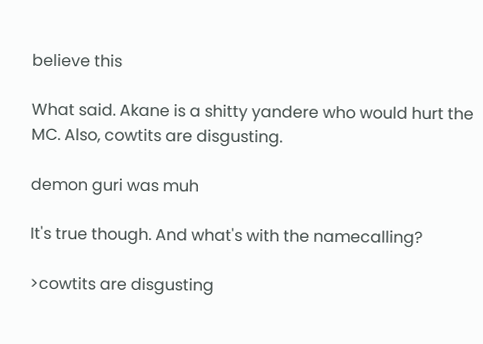believe this

What said. Akane is a shitty yandere who would hurt the MC. Also, cowtits are disgusting.

demon guri was muh

It's true though. And what's with the namecalling?

>cowtits are disgusting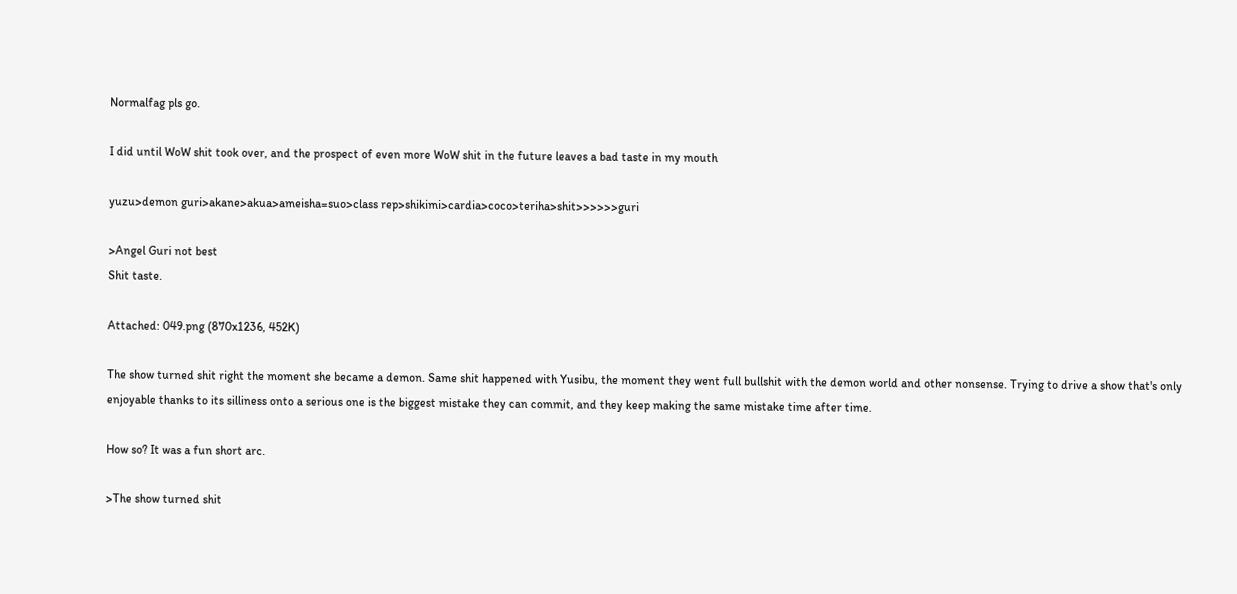Normalfag pls go.

I did until WoW shit took over, and the prospect of even more WoW shit in the future leaves a bad taste in my mouth

yuzu>demon guri>akane>akua>ameisha=suo>class rep>shikimi>cardia>coco>teriha>shit>>>>>>guri

>Angel Guri not best
Shit taste.

Attached: 049.png (870x1236, 452K)

The show turned shit right the moment she became a demon. Same shit happened with Yusibu, the moment they went full bullshit with the demon world and other nonsense. Trying to drive a show that's only enjoyable thanks to its silliness onto a serious one is the biggest mistake they can commit, and they keep making the same mistake time after time.

How so? It was a fun short arc.

>The show turned shit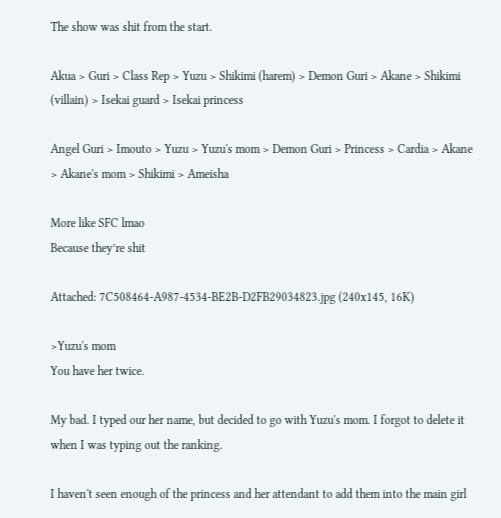The show was shit from the start.

Akua > Guri > Class Rep > Yuzu > Shikimi (harem) > Demon Guri > Akane > Shikimi (villain) > Isekai guard > Isekai princess

Angel Guri > Imouto > Yuzu > Yuzu's mom > Demon Guri > Princess > Cardia > Akane > Akane's mom > Shikimi > Ameisha

More like SFC lmao
Because they’re shit

Attached: 7C508464-A987-4534-BE2B-D2FB29034823.jpg (240x145, 16K)

>Yuzu's mom
You have her twice.

My bad. I typed our her name, but decided to go with Yuzu's mom. I forgot to delete it when I was typing out the ranking.

I haven't seen enough of the princess and her attendant to add them into the main girl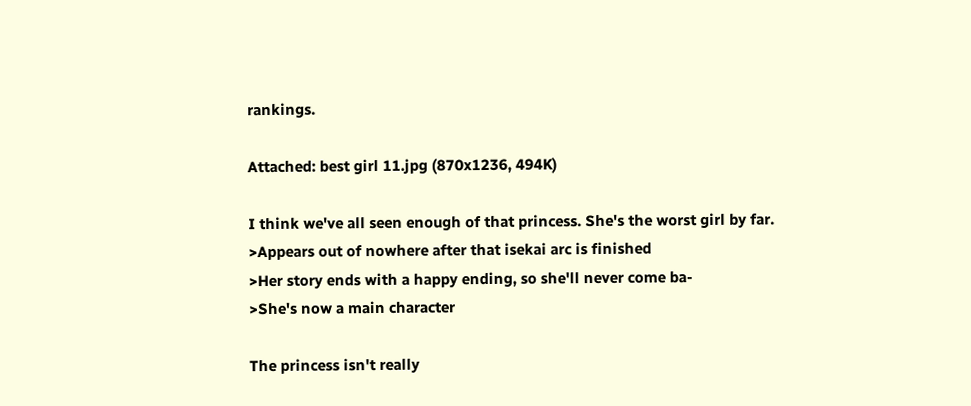rankings.

Attached: best girl 11.jpg (870x1236, 494K)

I think we've all seen enough of that princess. She's the worst girl by far.
>Appears out of nowhere after that isekai arc is finished
>Her story ends with a happy ending, so she'll never come ba-
>She's now a main character

The princess isn't really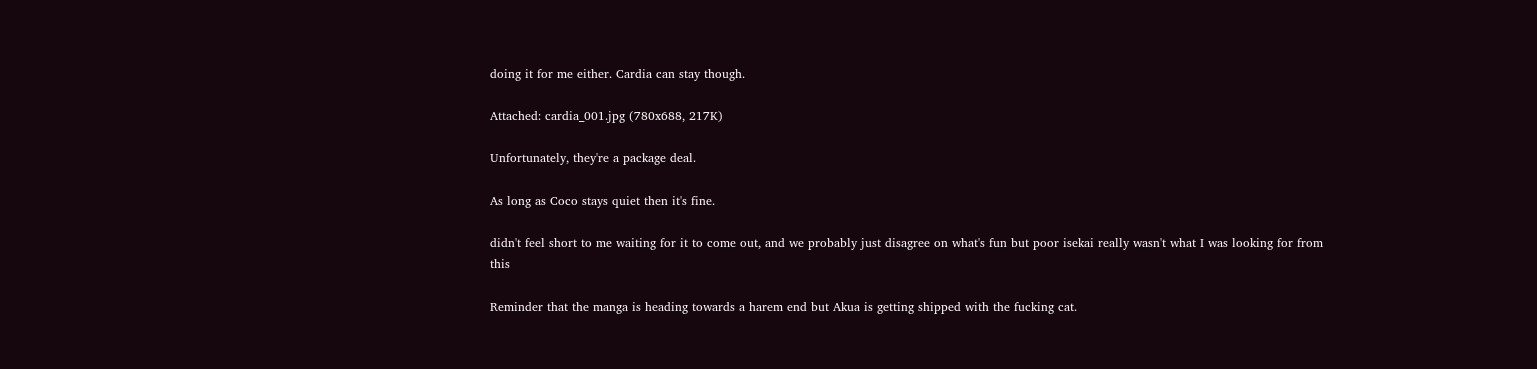doing it for me either. Cardia can stay though.

Attached: cardia_001.jpg (780x688, 217K)

Unfortunately, they're a package deal.

As long as Coco stays quiet then it's fine.

didn't feel short to me waiting for it to come out, and we probably just disagree on what's fun but poor isekai really wasn't what I was looking for from this

Reminder that the manga is heading towards a harem end but Akua is getting shipped with the fucking cat.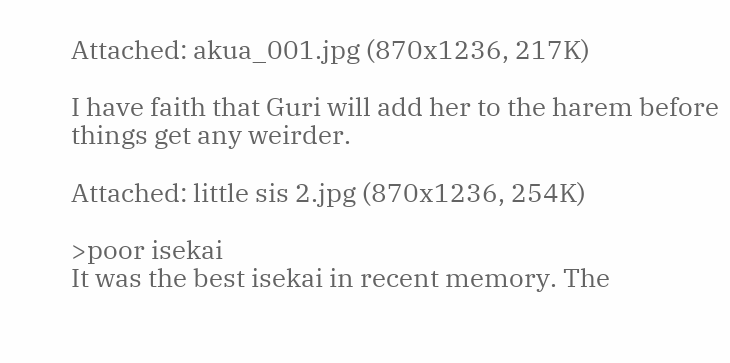Attached: akua_001.jpg (870x1236, 217K)

I have faith that Guri will add her to the harem before things get any weirder.

Attached: little sis 2.jpg (870x1236, 254K)

>poor isekai
It was the best isekai in recent memory. The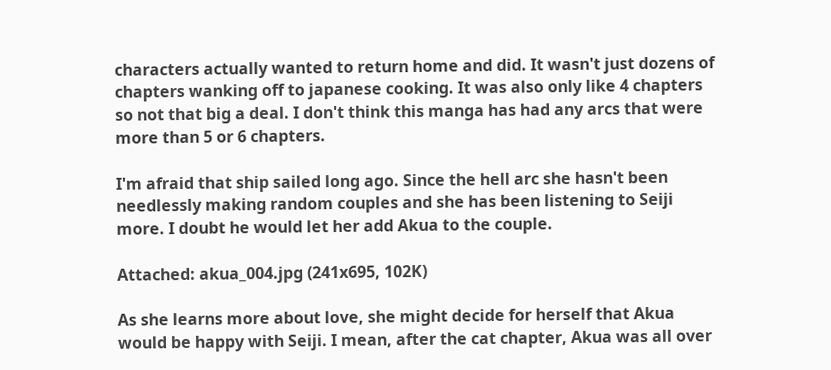characters actually wanted to return home and did. It wasn't just dozens of chapters wanking off to japanese cooking. It was also only like 4 chapters so not that big a deal. I don't think this manga has had any arcs that were more than 5 or 6 chapters.

I'm afraid that ship sailed long ago. Since the hell arc she hasn't been needlessly making random couples and she has been listening to Seiji more. I doubt he would let her add Akua to the couple.

Attached: akua_004.jpg (241x695, 102K)

As she learns more about love, she might decide for herself that Akua would be happy with Seiji. I mean, after the cat chapter, Akua was all over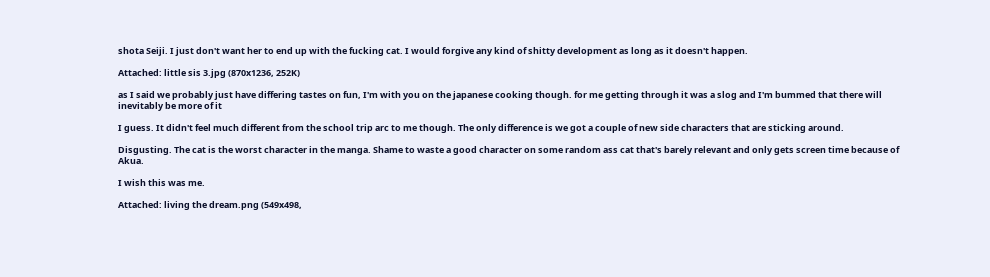shota Seiji. I just don't want her to end up with the fucking cat. I would forgive any kind of shitty development as long as it doesn't happen.

Attached: little sis 3.jpg (870x1236, 252K)

as I said we probably just have differing tastes on fun, I'm with you on the japanese cooking though. for me getting through it was a slog and I'm bummed that there will inevitably be more of it

I guess. It didn't feel much different from the school trip arc to me though. The only difference is we got a couple of new side characters that are sticking around.

Disgusting. The cat is the worst character in the manga. Shame to waste a good character on some random ass cat that's barely relevant and only gets screen time because of Akua.

I wish this was me.

Attached: living the dream.png (549x498,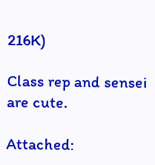216K)

Class rep and sensei are cute.

Attached: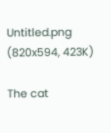Untitled.png (820x594, 423K)

The cat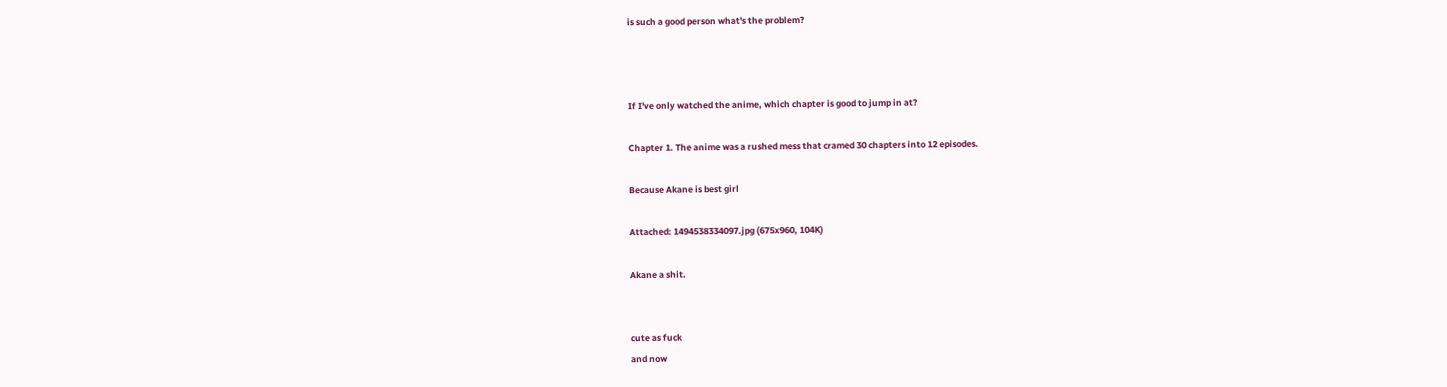is such a good person what's the problem?



If I've only watched the anime, which chapter is good to jump in at?

Chapter 1. The anime was a rushed mess that cramed 30 chapters into 12 episodes.

Because Akane is best girl

Attached: 1494538334097.jpg (675x960, 104K)

Akane a shit.


cute as fuck
and now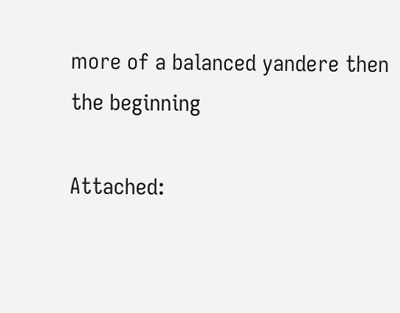more of a balanced yandere then the beginning

Attached: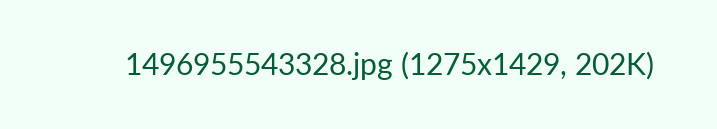1496955543328.jpg (1275x1429, 202K)